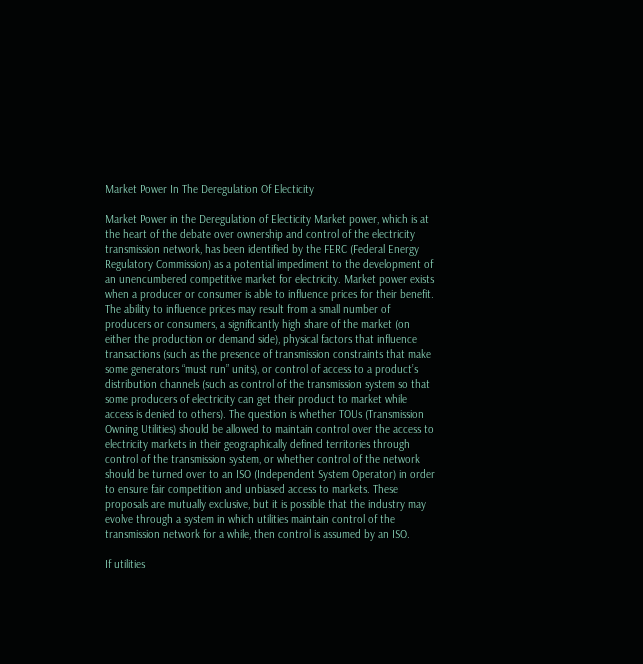Market Power In The Deregulation Of Electicity

Market Power in the Deregulation of Electicity Market power, which is at the heart of the debate over ownership and control of the electricity transmission network, has been identified by the FERC (Federal Energy Regulatory Commission) as a potential impediment to the development of an unencumbered competitive market for electricity. Market power exists when a producer or consumer is able to influence prices for their benefit. The ability to influence prices may result from a small number of producers or consumers, a significantly high share of the market (on either the production or demand side), physical factors that influence transactions (such as the presence of transmission constraints that make some generators “must run” units), or control of access to a product’s distribution channels (such as control of the transmission system so that some producers of electricity can get their product to market while access is denied to others). The question is whether TOUs (Transmission Owning Utilities) should be allowed to maintain control over the access to electricity markets in their geographically defined territories through control of the transmission system, or whether control of the network should be turned over to an ISO (Independent System Operator) in order to ensure fair competition and unbiased access to markets. These proposals are mutually exclusive, but it is possible that the industry may evolve through a system in which utilities maintain control of the transmission network for a while, then control is assumed by an ISO.

If utilities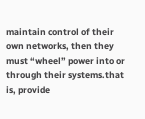maintain control of their own networks, then they must “wheel” power into or through their systems.that is, provide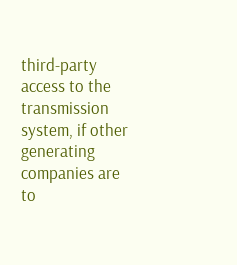third-party access to the transmission system, if other generating companies are to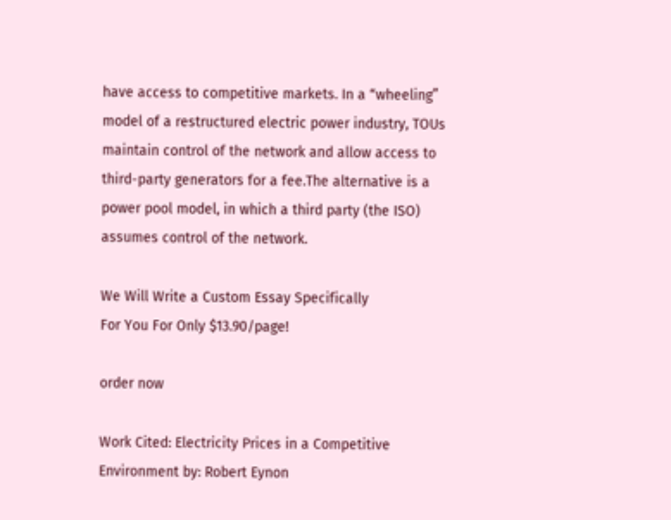have access to competitive markets. In a “wheeling” model of a restructured electric power industry, TOUs maintain control of the network and allow access to third-party generators for a fee.The alternative is a power pool model, in which a third party (the ISO) assumes control of the network.

We Will Write a Custom Essay Specifically
For You For Only $13.90/page!

order now

Work Cited: Electricity Prices in a Competitive Environment by: Robert Eynon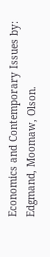Economics and Contemporary Issues by: Edgmand, Moomaw, Olson.